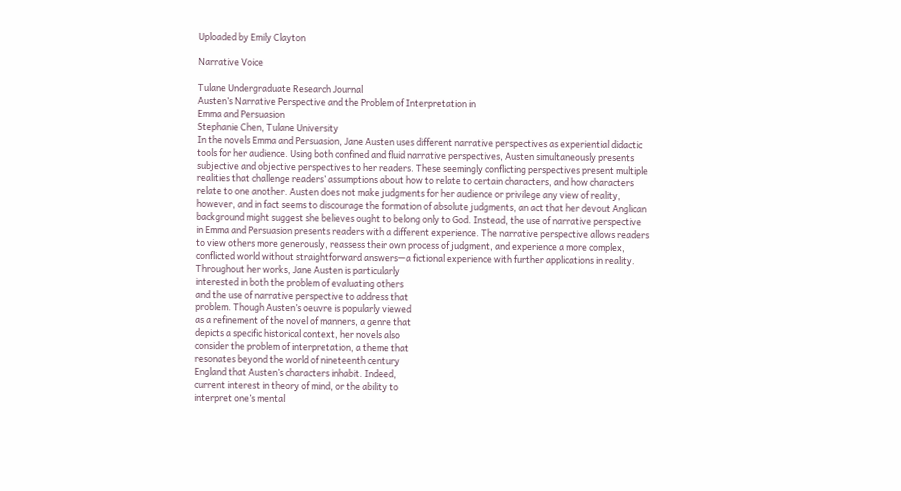Uploaded by Emily Clayton

Narrative Voice

Tulane Undergraduate Research Journal
Austen’s Narrative Perspective and the Problem of Interpretation in
Emma and Persuasion
Stephanie Chen, Tulane University
In the novels Emma and Persuasion, Jane Austen uses different narrative perspectives as experiential didactic
tools for her audience. Using both confined and fluid narrative perspectives, Austen simultaneously presents
subjective and objective perspectives to her readers. These seemingly conflicting perspectives present multiple
realities that challenge readers’ assumptions about how to relate to certain characters, and how characters
relate to one another. Austen does not make judgments for her audience or privilege any view of reality,
however, and in fact seems to discourage the formation of absolute judgments, an act that her devout Anglican
background might suggest she believes ought to belong only to God. Instead, the use of narrative perspective
in Emma and Persuasion presents readers with a different experience. The narrative perspective allows readers
to view others more generously, reassess their own process of judgment, and experience a more complex,
conflicted world without straightforward answers—a fictional experience with further applications in reality.
Throughout her works, Jane Austen is particularly
interested in both the problem of evaluating others
and the use of narrative perspective to address that
problem. Though Austen’s oeuvre is popularly viewed
as a refinement of the novel of manners, a genre that
depicts a specific historical context, her novels also
consider the problem of interpretation, a theme that
resonates beyond the world of nineteenth century
England that Austen’s characters inhabit. Indeed,
current interest in theory of mind, or the ability to
interpret one’s mental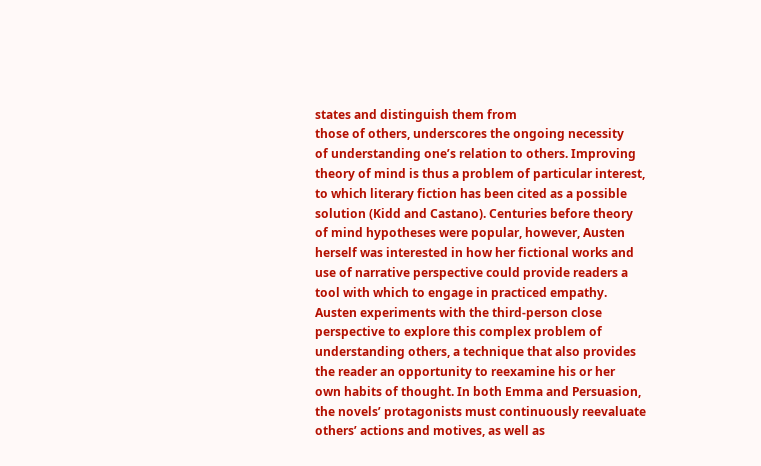states and distinguish them from
those of others, underscores the ongoing necessity
of understanding one’s relation to others. Improving
theory of mind is thus a problem of particular interest,
to which literary fiction has been cited as a possible
solution (Kidd and Castano). Centuries before theory
of mind hypotheses were popular, however, Austen
herself was interested in how her fictional works and
use of narrative perspective could provide readers a
tool with which to engage in practiced empathy.
Austen experiments with the third-person close
perspective to explore this complex problem of
understanding others, a technique that also provides
the reader an opportunity to reexamine his or her
own habits of thought. In both Emma and Persuasion,
the novels’ protagonists must continuously reevaluate
others’ actions and motives, as well as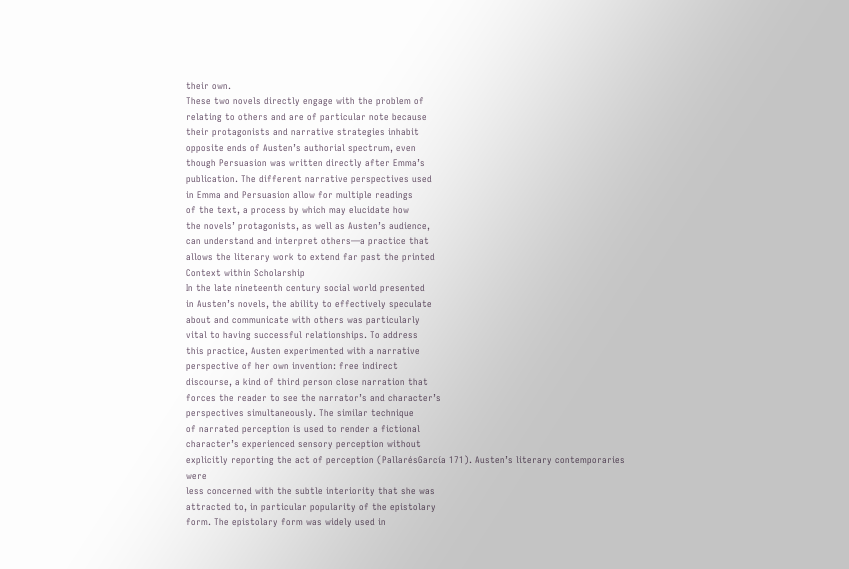their own.
These two novels directly engage with the problem of
relating to others and are of particular note because
their protagonists and narrative strategies inhabit
opposite ends of Austen’s authorial spectrum, even
though Persuasion was written directly after Emma’s
publication. The different narrative perspectives used
in Emma and Persuasion allow for multiple readings
of the text, a process by which may elucidate how
the novels’ protagonists, as well as Austen’s audience,
can understand and interpret others—a practice that
allows the literary work to extend far past the printed
Context within Scholarship
In the late nineteenth century social world presented
in Austen’s novels, the ability to effectively speculate
about and communicate with others was particularly
vital to having successful relationships. To address
this practice, Austen experimented with a narrative
perspective of her own invention: free indirect
discourse, a kind of third person close narration that
forces the reader to see the narrator’s and character’s
perspectives simultaneously. The similar technique
of narrated perception is used to render a fictional
character’s experienced sensory perception without
explicitly reporting the act of perception (PallarésGarcía 171). Austen’s literary contemporaries were
less concerned with the subtle interiority that she was
attracted to, in particular popularity of the epistolary
form. The epistolary form was widely used in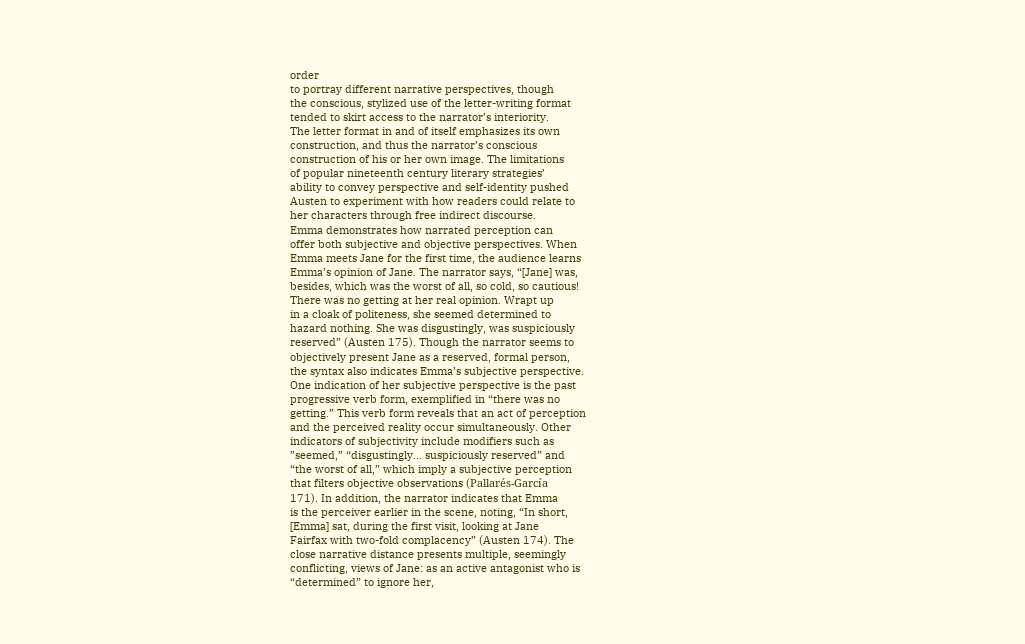order
to portray different narrative perspectives, though
the conscious, stylized use of the letter-writing format
tended to skirt access to the narrator’s interiority.
The letter format in and of itself emphasizes its own
construction, and thus the narrator’s conscious
construction of his or her own image. The limitations
of popular nineteenth century literary strategies’
ability to convey perspective and self-identity pushed
Austen to experiment with how readers could relate to
her characters through free indirect discourse.
Emma demonstrates how narrated perception can
offer both subjective and objective perspectives. When
Emma meets Jane for the first time, the audience learns
Emma’s opinion of Jane. The narrator says, “[Jane] was,
besides, which was the worst of all, so cold, so cautious!
There was no getting at her real opinion. Wrapt up
in a cloak of politeness, she seemed determined to
hazard nothing. She was disgustingly, was suspiciously
reserved” (Austen 175). Though the narrator seems to
objectively present Jane as a reserved, formal person,
the syntax also indicates Emma’s subjective perspective.
One indication of her subjective perspective is the past
progressive verb form, exemplified in “there was no
getting.” This verb form reveals that an act of perception
and the perceived reality occur simultaneously. Other
indicators of subjectivity include modifiers such as
”seemed,” “disgustingly… suspiciously reserved” and
“the worst of all,” which imply a subjective perception
that filters objective observations (Pallarés-García
171). In addition, the narrator indicates that Emma
is the perceiver earlier in the scene, noting, “In short,
[Emma] sat, during the first visit, looking at Jane
Fairfax with two-fold complacency” (Austen 174). The
close narrative distance presents multiple, seemingly
conflicting, views of Jane: as an active antagonist who is
“determined” to ignore her,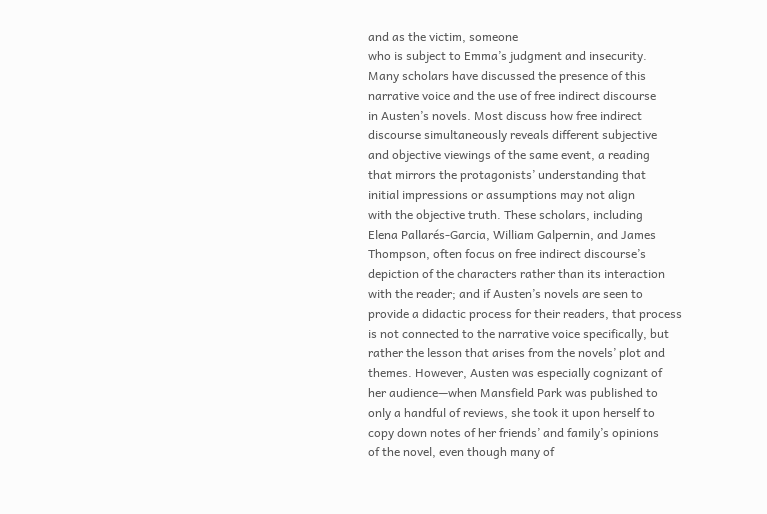and as the victim, someone
who is subject to Emma’s judgment and insecurity.
Many scholars have discussed the presence of this
narrative voice and the use of free indirect discourse
in Austen’s novels. Most discuss how free indirect
discourse simultaneously reveals different subjective
and objective viewings of the same event, a reading
that mirrors the protagonists’ understanding that
initial impressions or assumptions may not align
with the objective truth. These scholars, including
Elena Pallarés-Garcia, William Galpernin, and James
Thompson, often focus on free indirect discourse’s
depiction of the characters rather than its interaction
with the reader; and if Austen’s novels are seen to
provide a didactic process for their readers, that process
is not connected to the narrative voice specifically, but
rather the lesson that arises from the novels’ plot and
themes. However, Austen was especially cognizant of
her audience—when Mansfield Park was published to
only a handful of reviews, she took it upon herself to
copy down notes of her friends’ and family’s opinions
of the novel, even though many of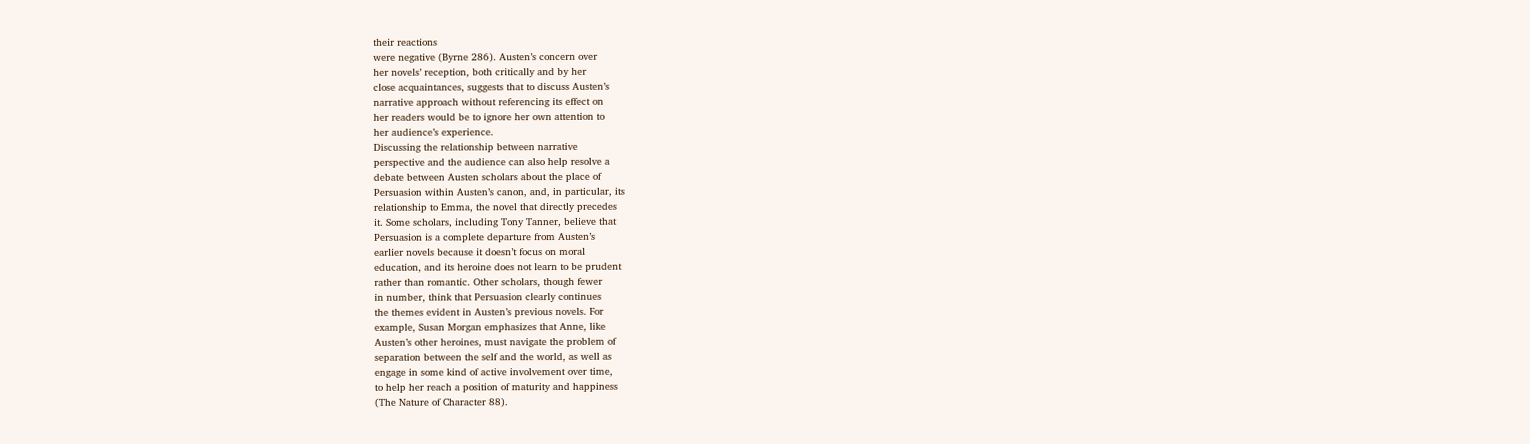their reactions
were negative (Byrne 286). Austen’s concern over
her novels’ reception, both critically and by her
close acquaintances, suggests that to discuss Austen’s
narrative approach without referencing its effect on
her readers would be to ignore her own attention to
her audience’s experience.
Discussing the relationship between narrative
perspective and the audience can also help resolve a
debate between Austen scholars about the place of
Persuasion within Austen’s canon, and, in particular, its
relationship to Emma, the novel that directly precedes
it. Some scholars, including Tony Tanner, believe that
Persuasion is a complete departure from Austen’s
earlier novels because it doesn’t focus on moral
education, and its heroine does not learn to be prudent
rather than romantic. Other scholars, though fewer
in number, think that Persuasion clearly continues
the themes evident in Austen’s previous novels. For
example, Susan Morgan emphasizes that Anne, like
Austen’s other heroines, must navigate the problem of
separation between the self and the world, as well as
engage in some kind of active involvement over time,
to help her reach a position of maturity and happiness
(The Nature of Character 88).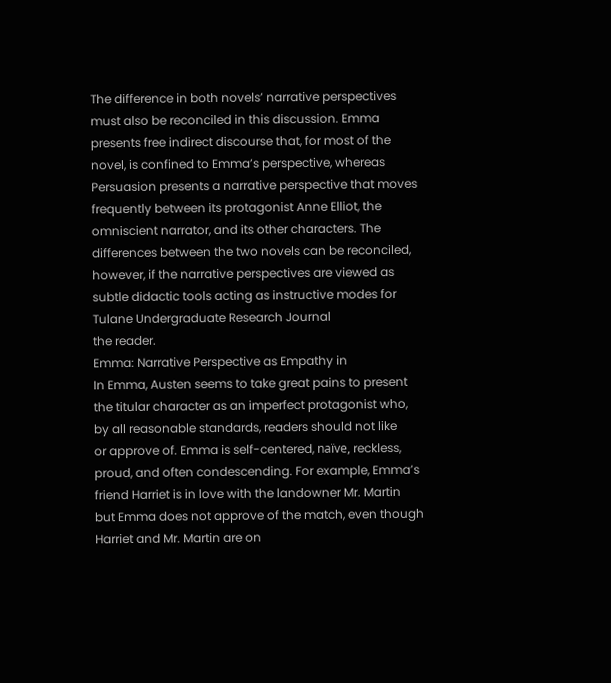The difference in both novels’ narrative perspectives
must also be reconciled in this discussion. Emma
presents free indirect discourse that, for most of the
novel, is confined to Emma’s perspective, whereas
Persuasion presents a narrative perspective that moves
frequently between its protagonist Anne Elliot, the
omniscient narrator, and its other characters. The
differences between the two novels can be reconciled,
however, if the narrative perspectives are viewed as
subtle didactic tools acting as instructive modes for
Tulane Undergraduate Research Journal
the reader.
Emma: Narrative Perspective as Empathy in
In Emma, Austen seems to take great pains to present
the titular character as an imperfect protagonist who,
by all reasonable standards, readers should not like
or approve of. Emma is self-centered, naïve, reckless,
proud, and often condescending. For example, Emma’s
friend Harriet is in love with the landowner Mr. Martin
but Emma does not approve of the match, even though
Harriet and Mr. Martin are on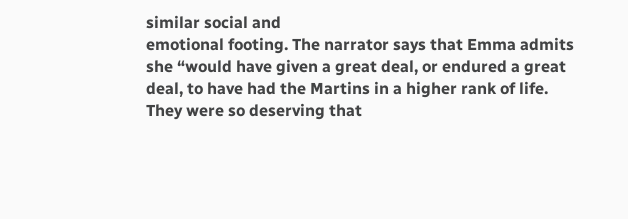similar social and
emotional footing. The narrator says that Emma admits
she “would have given a great deal, or endured a great
deal, to have had the Martins in a higher rank of life.
They were so deserving that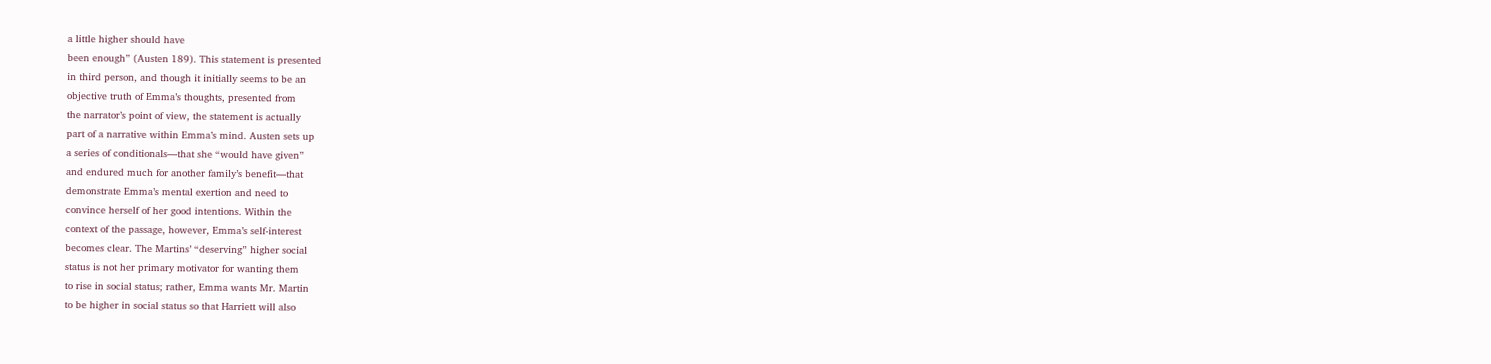a little higher should have
been enough” (Austen 189). This statement is presented
in third person, and though it initially seems to be an
objective truth of Emma’s thoughts, presented from
the narrator’s point of view, the statement is actually
part of a narrative within Emma’s mind. Austen sets up
a series of conditionals—that she “would have given”
and endured much for another family’s benefit—that
demonstrate Emma’s mental exertion and need to
convince herself of her good intentions. Within the
context of the passage, however, Emma’s self-interest
becomes clear. The Martins’ “deserving” higher social
status is not her primary motivator for wanting them
to rise in social status; rather, Emma wants Mr. Martin
to be higher in social status so that Harriett will also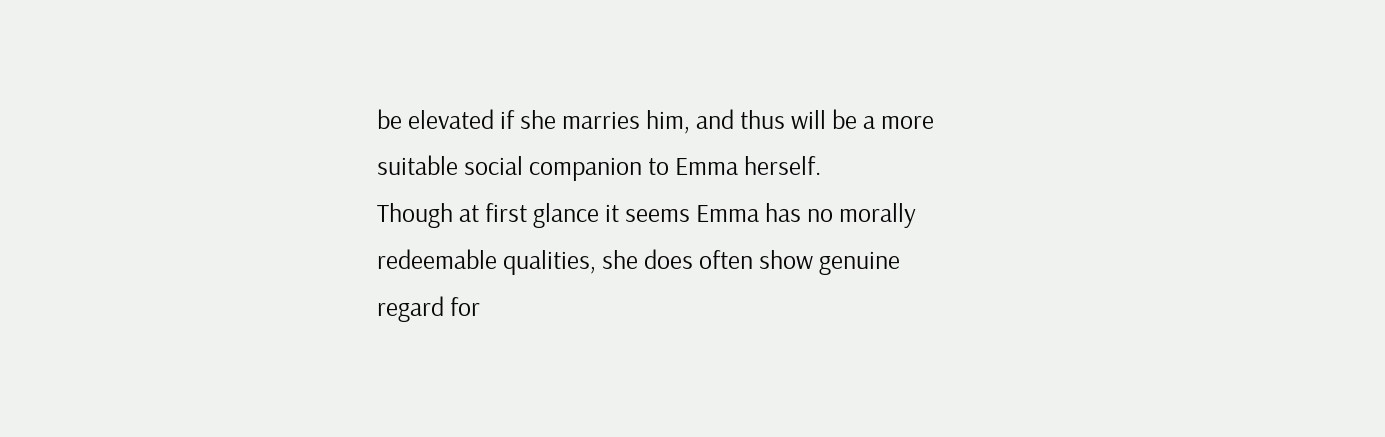be elevated if she marries him, and thus will be a more
suitable social companion to Emma herself.
Though at first glance it seems Emma has no morally
redeemable qualities, she does often show genuine
regard for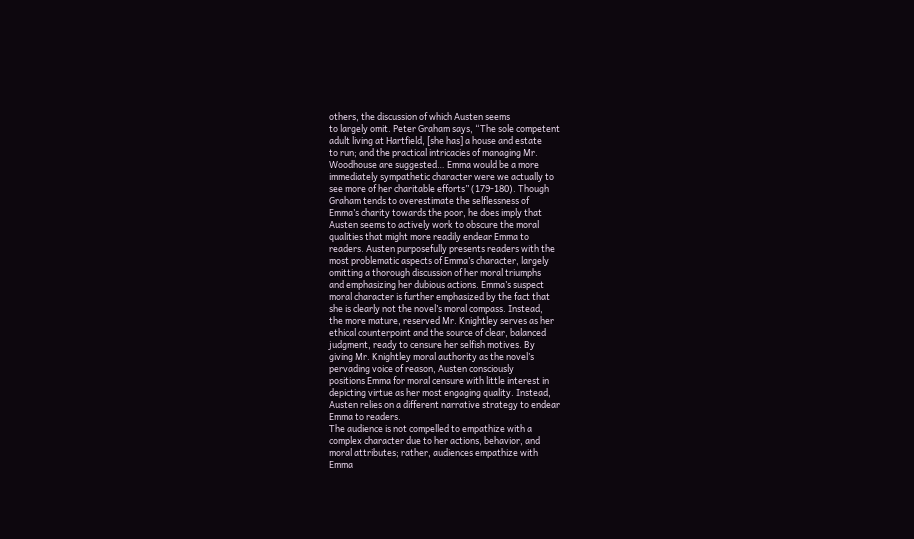others, the discussion of which Austen seems
to largely omit. Peter Graham says, “The sole competent
adult living at Hartfield, [she has] a house and estate
to run; and the practical intricacies of managing Mr.
Woodhouse are suggested… Emma would be a more
immediately sympathetic character were we actually to
see more of her charitable efforts” (179-180). Though
Graham tends to overestimate the selflessness of
Emma’s charity towards the poor, he does imply that
Austen seems to actively work to obscure the moral
qualities that might more readily endear Emma to
readers. Austen purposefully presents readers with the
most problematic aspects of Emma’s character, largely
omitting a thorough discussion of her moral triumphs
and emphasizing her dubious actions. Emma’s suspect
moral character is further emphasized by the fact that
she is clearly not the novel’s moral compass. Instead,
the more mature, reserved Mr. Knightley serves as her
ethical counterpoint and the source of clear, balanced
judgment, ready to censure her selfish motives. By
giving Mr. Knightley moral authority as the novel’s
pervading voice of reason, Austen consciously
positions Emma for moral censure with little interest in
depicting virtue as her most engaging quality. Instead,
Austen relies on a different narrative strategy to endear
Emma to readers.
The audience is not compelled to empathize with a
complex character due to her actions, behavior, and
moral attributes; rather, audiences empathize with
Emma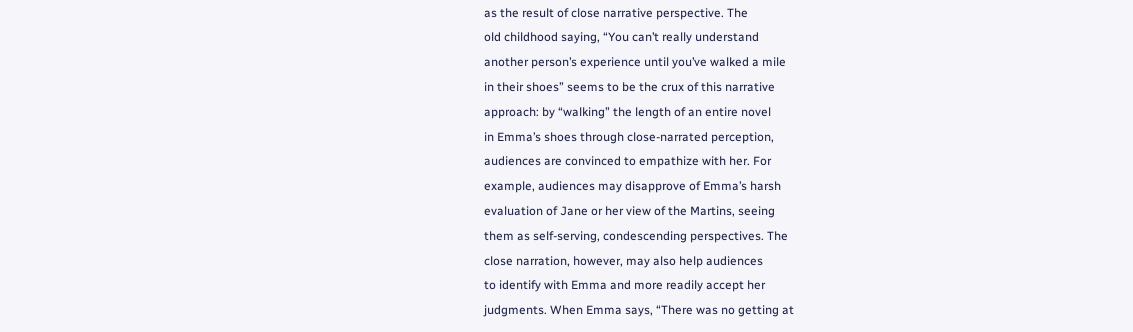as the result of close narrative perspective. The
old childhood saying, “You can’t really understand
another person’s experience until you’ve walked a mile
in their shoes” seems to be the crux of this narrative
approach: by “walking” the length of an entire novel
in Emma’s shoes through close-narrated perception,
audiences are convinced to empathize with her. For
example, audiences may disapprove of Emma’s harsh
evaluation of Jane or her view of the Martins, seeing
them as self-serving, condescending perspectives. The
close narration, however, may also help audiences
to identify with Emma and more readily accept her
judgments. When Emma says, “There was no getting at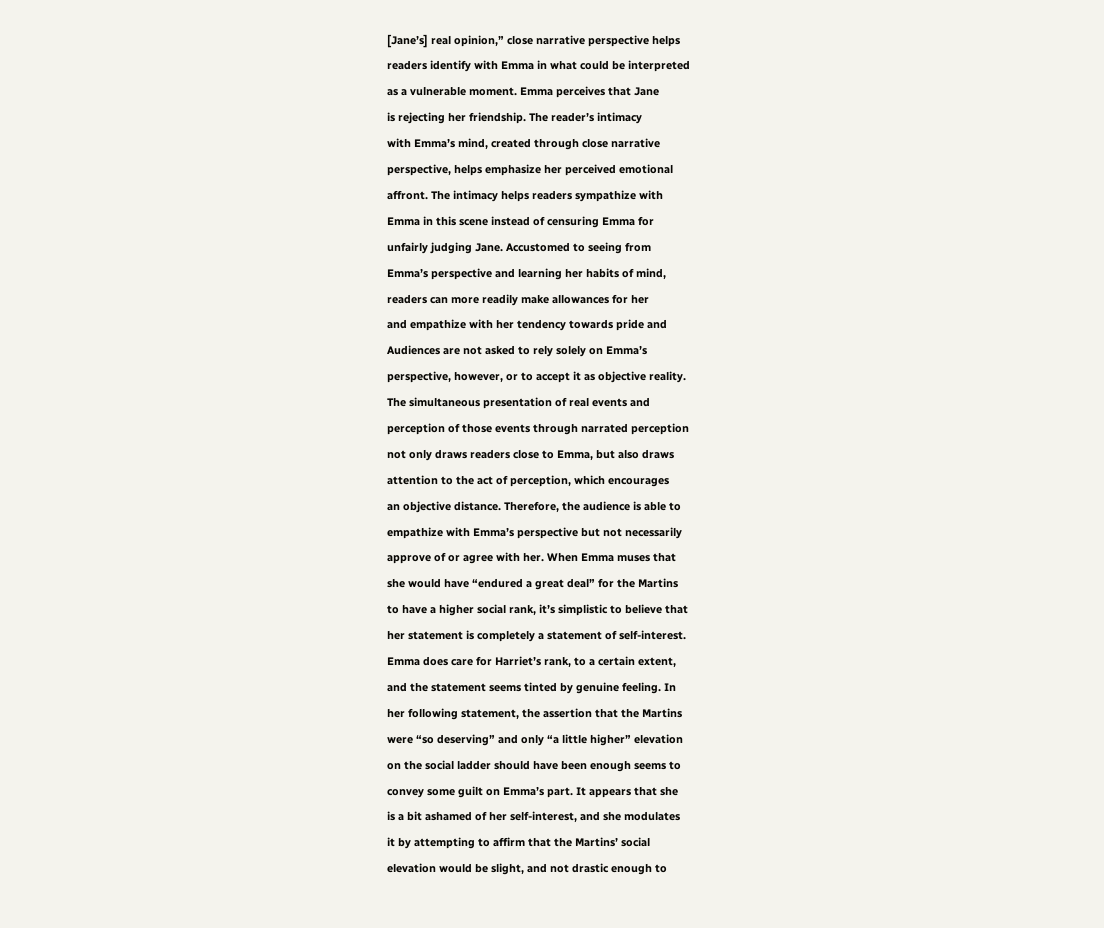[Jane’s] real opinion,” close narrative perspective helps
readers identify with Emma in what could be interpreted
as a vulnerable moment. Emma perceives that Jane
is rejecting her friendship. The reader’s intimacy
with Emma’s mind, created through close narrative
perspective, helps emphasize her perceived emotional
affront. The intimacy helps readers sympathize with
Emma in this scene instead of censuring Emma for
unfairly judging Jane. Accustomed to seeing from
Emma’s perspective and learning her habits of mind,
readers can more readily make allowances for her
and empathize with her tendency towards pride and
Audiences are not asked to rely solely on Emma’s
perspective, however, or to accept it as objective reality.
The simultaneous presentation of real events and
perception of those events through narrated perception
not only draws readers close to Emma, but also draws
attention to the act of perception, which encourages
an objective distance. Therefore, the audience is able to
empathize with Emma’s perspective but not necessarily
approve of or agree with her. When Emma muses that
she would have “endured a great deal” for the Martins
to have a higher social rank, it’s simplistic to believe that
her statement is completely a statement of self-interest.
Emma does care for Harriet’s rank, to a certain extent,
and the statement seems tinted by genuine feeling. In
her following statement, the assertion that the Martins
were “so deserving” and only “a little higher” elevation
on the social ladder should have been enough seems to
convey some guilt on Emma’s part. It appears that she
is a bit ashamed of her self-interest, and she modulates
it by attempting to affirm that the Martins’ social
elevation would be slight, and not drastic enough to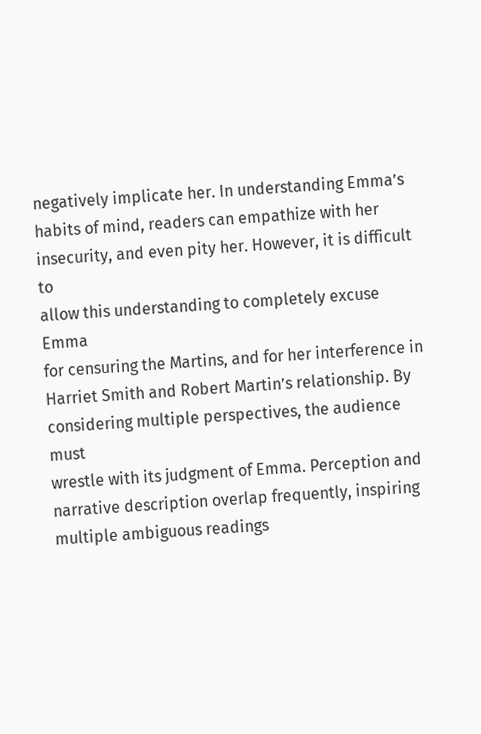negatively implicate her. In understanding Emma’s
habits of mind, readers can empathize with her
insecurity, and even pity her. However, it is difficult to
allow this understanding to completely excuse Emma
for censuring the Martins, and for her interference in
Harriet Smith and Robert Martin’s relationship. By
considering multiple perspectives, the audience must
wrestle with its judgment of Emma. Perception and
narrative description overlap frequently, inspiring
multiple ambiguous readings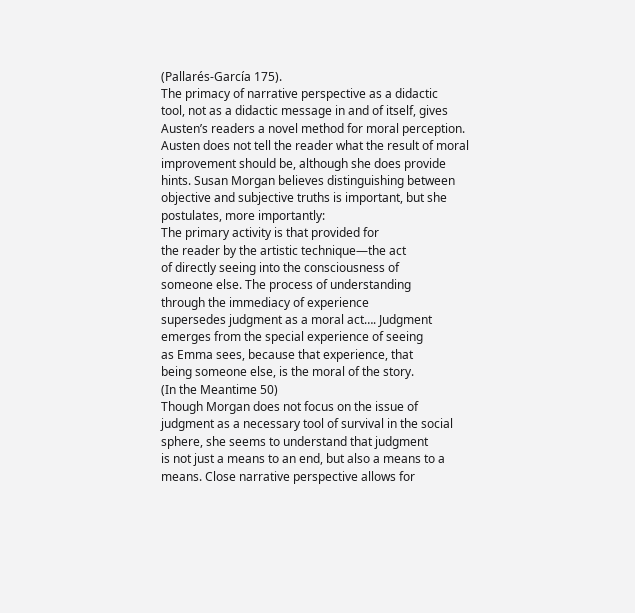(Pallarés-García 175).
The primacy of narrative perspective as a didactic
tool, not as a didactic message in and of itself, gives
Austen’s readers a novel method for moral perception.
Austen does not tell the reader what the result of moral
improvement should be, although she does provide
hints. Susan Morgan believes distinguishing between
objective and subjective truths is important, but she
postulates, more importantly:
The primary activity is that provided for
the reader by the artistic technique—the act
of directly seeing into the consciousness of
someone else. The process of understanding
through the immediacy of experience
supersedes judgment as a moral act…. Judgment
emerges from the special experience of seeing
as Emma sees, because that experience, that
being someone else, is the moral of the story.
(In the Meantime 50)
Though Morgan does not focus on the issue of
judgment as a necessary tool of survival in the social
sphere, she seems to understand that judgment
is not just a means to an end, but also a means to a
means. Close narrative perspective allows for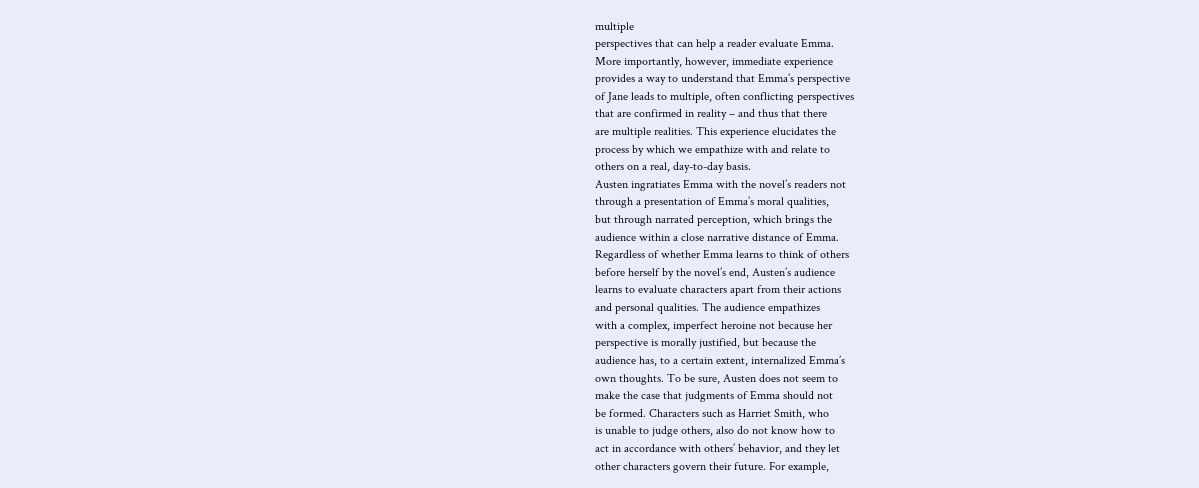multiple
perspectives that can help a reader evaluate Emma.
More importantly, however, immediate experience
provides a way to understand that Emma’s perspective
of Jane leads to multiple, often conflicting perspectives
that are confirmed in reality – and thus that there
are multiple realities. This experience elucidates the
process by which we empathize with and relate to
others on a real, day-to-day basis.
Austen ingratiates Emma with the novel’s readers not
through a presentation of Emma’s moral qualities,
but through narrated perception, which brings the
audience within a close narrative distance of Emma.
Regardless of whether Emma learns to think of others
before herself by the novel’s end, Austen’s audience
learns to evaluate characters apart from their actions
and personal qualities. The audience empathizes
with a complex, imperfect heroine not because her
perspective is morally justified, but because the
audience has, to a certain extent, internalized Emma’s
own thoughts. To be sure, Austen does not seem to
make the case that judgments of Emma should not
be formed. Characters such as Harriet Smith, who
is unable to judge others, also do not know how to
act in accordance with others’ behavior, and they let
other characters govern their future. For example,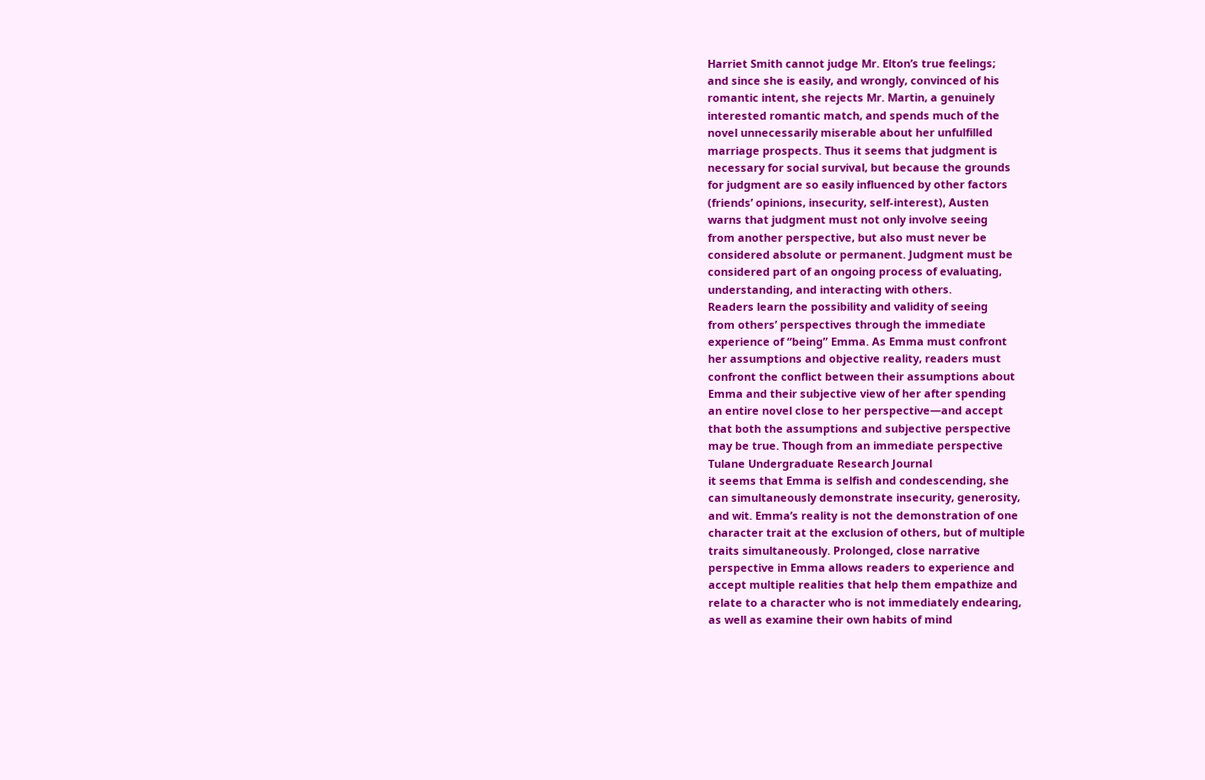Harriet Smith cannot judge Mr. Elton’s true feelings;
and since she is easily, and wrongly, convinced of his
romantic intent, she rejects Mr. Martin, a genuinely
interested romantic match, and spends much of the
novel unnecessarily miserable about her unfulfilled
marriage prospects. Thus it seems that judgment is
necessary for social survival, but because the grounds
for judgment are so easily influenced by other factors
(friends’ opinions, insecurity, self-interest), Austen
warns that judgment must not only involve seeing
from another perspective, but also must never be
considered absolute or permanent. Judgment must be
considered part of an ongoing process of evaluating,
understanding, and interacting with others.
Readers learn the possibility and validity of seeing
from others’ perspectives through the immediate
experience of “being” Emma. As Emma must confront
her assumptions and objective reality, readers must
confront the conflict between their assumptions about
Emma and their subjective view of her after spending
an entire novel close to her perspective—and accept
that both the assumptions and subjective perspective
may be true. Though from an immediate perspective
Tulane Undergraduate Research Journal
it seems that Emma is selfish and condescending, she
can simultaneously demonstrate insecurity, generosity,
and wit. Emma’s reality is not the demonstration of one
character trait at the exclusion of others, but of multiple
traits simultaneously. Prolonged, close narrative
perspective in Emma allows readers to experience and
accept multiple realities that help them empathize and
relate to a character who is not immediately endearing,
as well as examine their own habits of mind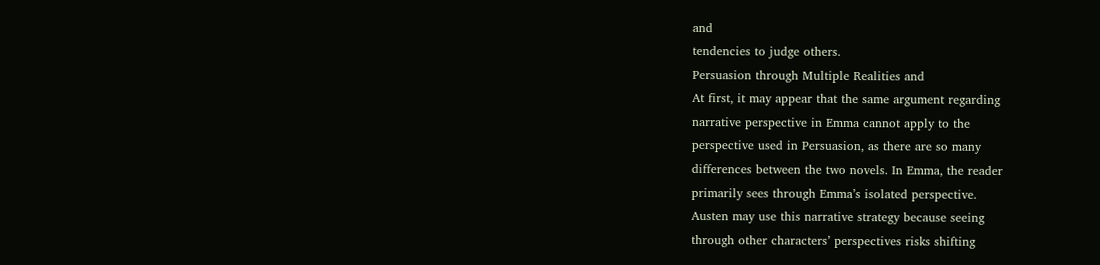and
tendencies to judge others.
Persuasion through Multiple Realities and
At first, it may appear that the same argument regarding
narrative perspective in Emma cannot apply to the
perspective used in Persuasion, as there are so many
differences between the two novels. In Emma, the reader
primarily sees through Emma’s isolated perspective.
Austen may use this narrative strategy because seeing
through other characters’ perspectives risks shifting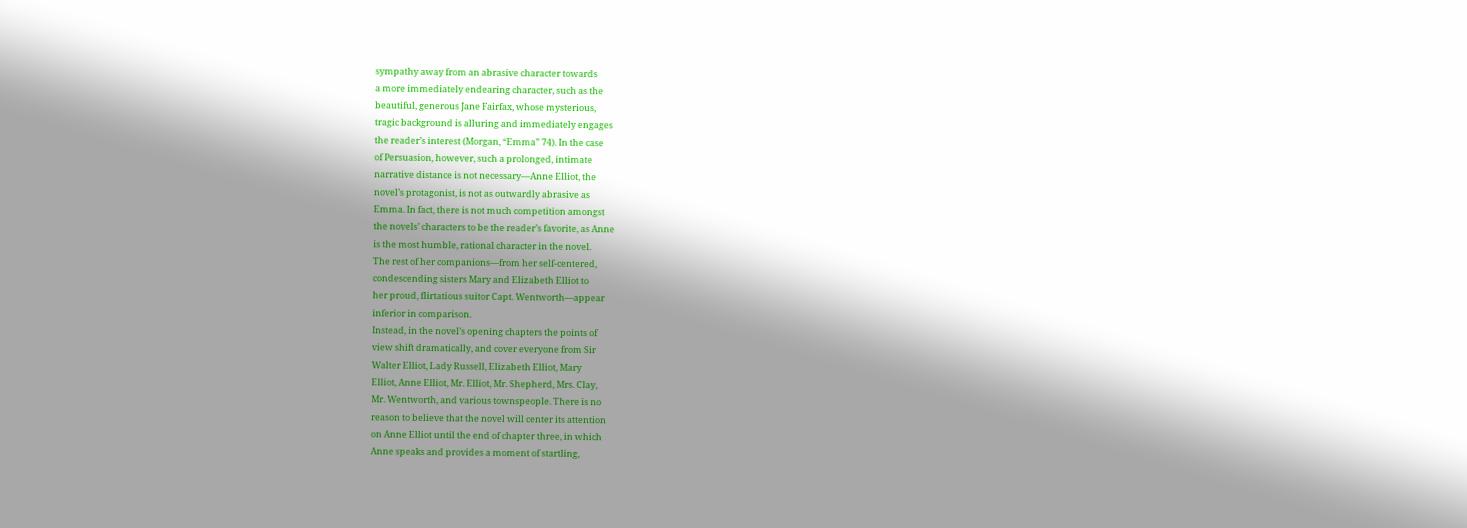sympathy away from an abrasive character towards
a more immediately endearing character, such as the
beautiful, generous Jane Fairfax, whose mysterious,
tragic background is alluring and immediately engages
the reader’s interest (Morgan, “Emma” 74). In the case
of Persuasion, however, such a prolonged, intimate
narrative distance is not necessary—Anne Elliot, the
novel’s protagonist, is not as outwardly abrasive as
Emma. In fact, there is not much competition amongst
the novels’ characters to be the reader’s favorite, as Anne
is the most humble, rational character in the novel.
The rest of her companions—from her self-centered,
condescending sisters Mary and Elizabeth Elliot to
her proud, flirtatious suitor Capt. Wentworth—appear
inferior in comparison.
Instead, in the novel’s opening chapters the points of
view shift dramatically, and cover everyone from Sir
Walter Elliot, Lady Russell, Elizabeth Elliot, Mary
Elliot, Anne Elliot, Mr. Elliot, Mr. Shepherd, Mrs. Clay,
Mr. Wentworth, and various townspeople. There is no
reason to believe that the novel will center its attention
on Anne Elliot until the end of chapter three, in which
Anne speaks and provides a moment of startling,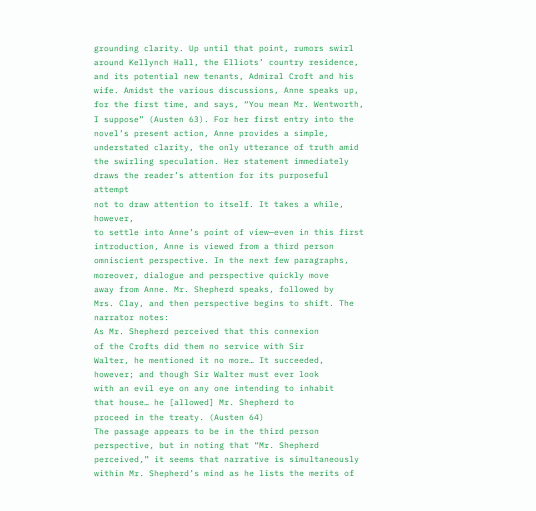grounding clarity. Up until that point, rumors swirl
around Kellynch Hall, the Elliots’ country residence,
and its potential new tenants, Admiral Croft and his
wife. Amidst the various discussions, Anne speaks up,
for the first time, and says, “You mean Mr. Wentworth,
I suppose” (Austen 63). For her first entry into the
novel’s present action, Anne provides a simple,
understated clarity, the only utterance of truth amid
the swirling speculation. Her statement immediately
draws the reader’s attention for its purposeful attempt
not to draw attention to itself. It takes a while, however,
to settle into Anne’s point of view—even in this first
introduction, Anne is viewed from a third person
omniscient perspective. In the next few paragraphs,
moreover, dialogue and perspective quickly move
away from Anne. Mr. Shepherd speaks, followed by
Mrs. Clay, and then perspective begins to shift. The
narrator notes:
As Mr. Shepherd perceived that this connexion
of the Crofts did them no service with Sir
Walter, he mentioned it no more… It succeeded,
however; and though Sir Walter must ever look
with an evil eye on any one intending to inhabit
that house… he [allowed] Mr. Shepherd to
proceed in the treaty. (Austen 64)
The passage appears to be in the third person
perspective, but in noting that “Mr. Shepherd
perceived,” it seems that narrative is simultaneously
within Mr. Shepherd’s mind as he lists the merits of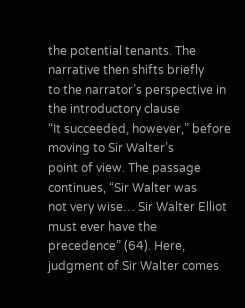the potential tenants. The narrative then shifts briefly
to the narrator’s perspective in the introductory clause
“It succeeded, however,” before moving to Sir Walter’s
point of view. The passage continues, “Sir Walter was
not very wise… Sir Walter Elliot must ever have the
precedence” (64). Here, judgment of Sir Walter comes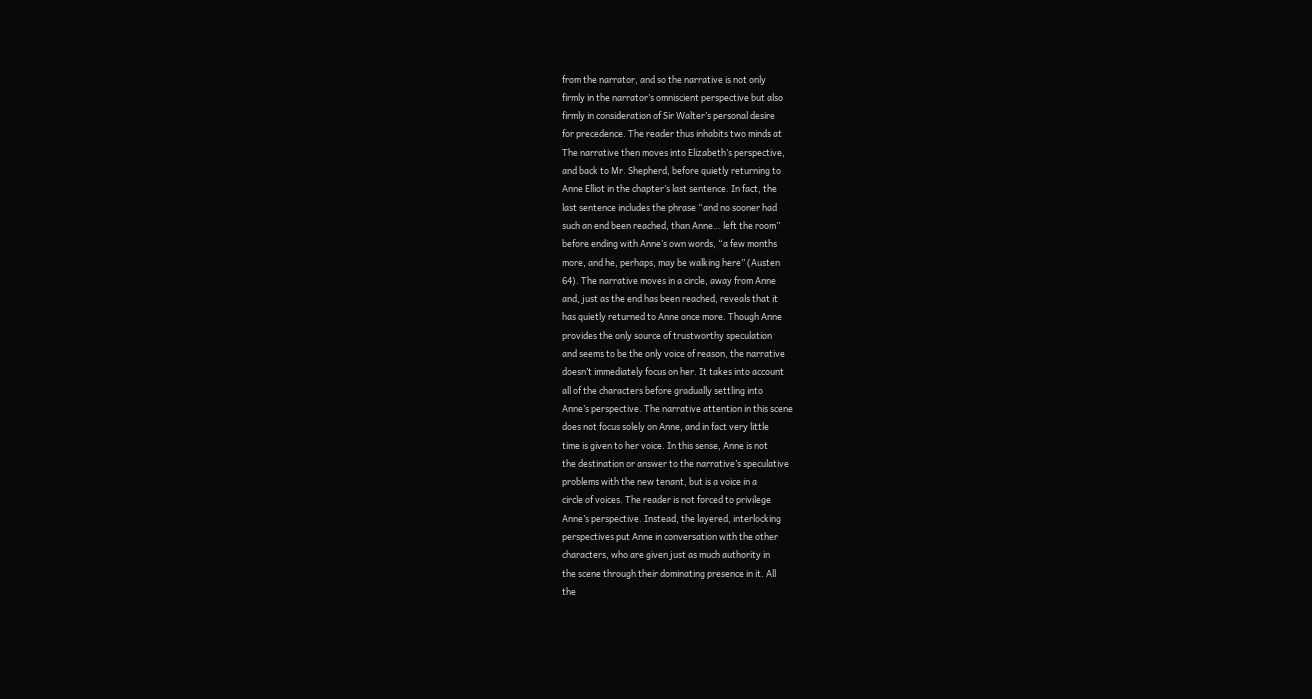from the narrator, and so the narrative is not only
firmly in the narrator’s omniscient perspective but also
firmly in consideration of Sir Walter’s personal desire
for precedence. The reader thus inhabits two minds at
The narrative then moves into Elizabeth’s perspective,
and back to Mr. Shepherd, before quietly returning to
Anne Elliot in the chapter’s last sentence. In fact, the
last sentence includes the phrase “and no sooner had
such an end been reached, than Anne… left the room”
before ending with Anne’s own words, “a few months
more, and he, perhaps, may be walking here” (Austen
64). The narrative moves in a circle, away from Anne
and, just as the end has been reached, reveals that it
has quietly returned to Anne once more. Though Anne
provides the only source of trustworthy speculation
and seems to be the only voice of reason, the narrative
doesn’t immediately focus on her. It takes into account
all of the characters before gradually settling into
Anne’s perspective. The narrative attention in this scene
does not focus solely on Anne, and in fact very little
time is given to her voice. In this sense, Anne is not
the destination or answer to the narrative’s speculative
problems with the new tenant, but is a voice in a
circle of voices. The reader is not forced to privilege
Anne’s perspective. Instead, the layered, interlocking
perspectives put Anne in conversation with the other
characters, who are given just as much authority in
the scene through their dominating presence in it. All
the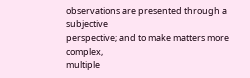observations are presented through a subjective
perspective; and to make matters more complex,
multiple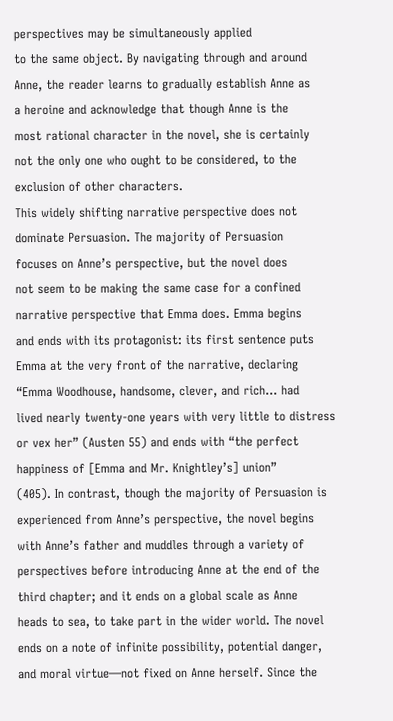perspectives may be simultaneously applied
to the same object. By navigating through and around
Anne, the reader learns to gradually establish Anne as
a heroine and acknowledge that though Anne is the
most rational character in the novel, she is certainly
not the only one who ought to be considered, to the
exclusion of other characters.
This widely shifting narrative perspective does not
dominate Persuasion. The majority of Persuasion
focuses on Anne’s perspective, but the novel does
not seem to be making the same case for a confined
narrative perspective that Emma does. Emma begins
and ends with its protagonist: its first sentence puts
Emma at the very front of the narrative, declaring
“Emma Woodhouse, handsome, clever, and rich… had
lived nearly twenty-one years with very little to distress
or vex her” (Austen 55) and ends with “the perfect
happiness of [Emma and Mr. Knightley’s] union”
(405). In contrast, though the majority of Persuasion is
experienced from Anne’s perspective, the novel begins
with Anne’s father and muddles through a variety of
perspectives before introducing Anne at the end of the
third chapter; and it ends on a global scale as Anne
heads to sea, to take part in the wider world. The novel
ends on a note of infinite possibility, potential danger,
and moral virtue—not fixed on Anne herself. Since the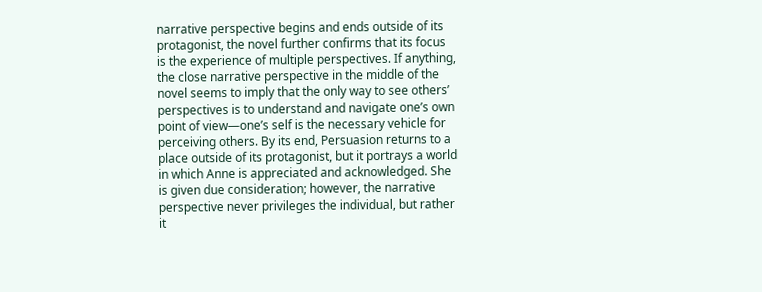narrative perspective begins and ends outside of its
protagonist, the novel further confirms that its focus
is the experience of multiple perspectives. If anything,
the close narrative perspective in the middle of the
novel seems to imply that the only way to see others’
perspectives is to understand and navigate one’s own
point of view—one’s self is the necessary vehicle for
perceiving others. By its end, Persuasion returns to a
place outside of its protagonist, but it portrays a world
in which Anne is appreciated and acknowledged. She
is given due consideration; however, the narrative
perspective never privileges the individual, but rather
it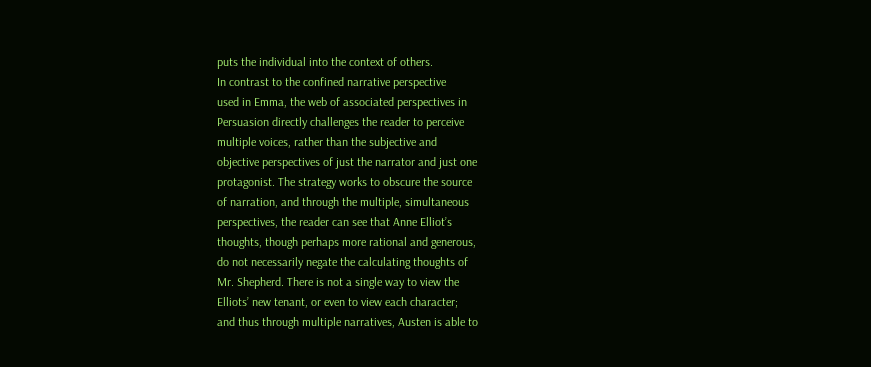puts the individual into the context of others.
In contrast to the confined narrative perspective
used in Emma, the web of associated perspectives in
Persuasion directly challenges the reader to perceive
multiple voices, rather than the subjective and
objective perspectives of just the narrator and just one
protagonist. The strategy works to obscure the source
of narration, and through the multiple, simultaneous
perspectives, the reader can see that Anne Elliot’s
thoughts, though perhaps more rational and generous,
do not necessarily negate the calculating thoughts of
Mr. Shepherd. There is not a single way to view the
Elliots’ new tenant, or even to view each character;
and thus through multiple narratives, Austen is able to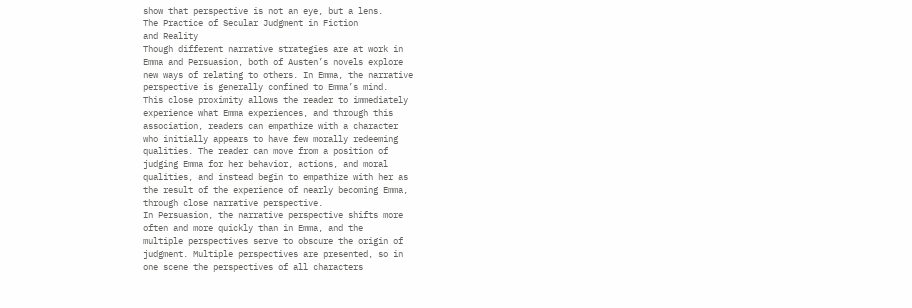show that perspective is not an eye, but a lens.
The Practice of Secular Judgment in Fiction
and Reality
Though different narrative strategies are at work in
Emma and Persuasion, both of Austen’s novels explore
new ways of relating to others. In Emma, the narrative
perspective is generally confined to Emma’s mind.
This close proximity allows the reader to immediately
experience what Emma experiences, and through this
association, readers can empathize with a character
who initially appears to have few morally redeeming
qualities. The reader can move from a position of
judging Emma for her behavior, actions, and moral
qualities, and instead begin to empathize with her as
the result of the experience of nearly becoming Emma,
through close narrative perspective.
In Persuasion, the narrative perspective shifts more
often and more quickly than in Emma, and the
multiple perspectives serve to obscure the origin of
judgment. Multiple perspectives are presented, so in
one scene the perspectives of all characters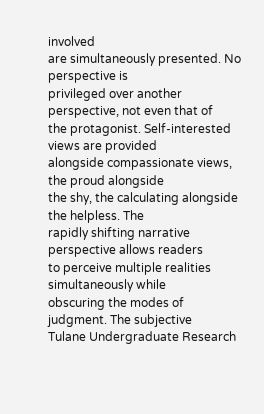involved
are simultaneously presented. No perspective is
privileged over another perspective, not even that of
the protagonist. Self-interested views are provided
alongside compassionate views, the proud alongside
the shy, the calculating alongside the helpless. The
rapidly shifting narrative perspective allows readers
to perceive multiple realities simultaneously while
obscuring the modes of judgment. The subjective
Tulane Undergraduate Research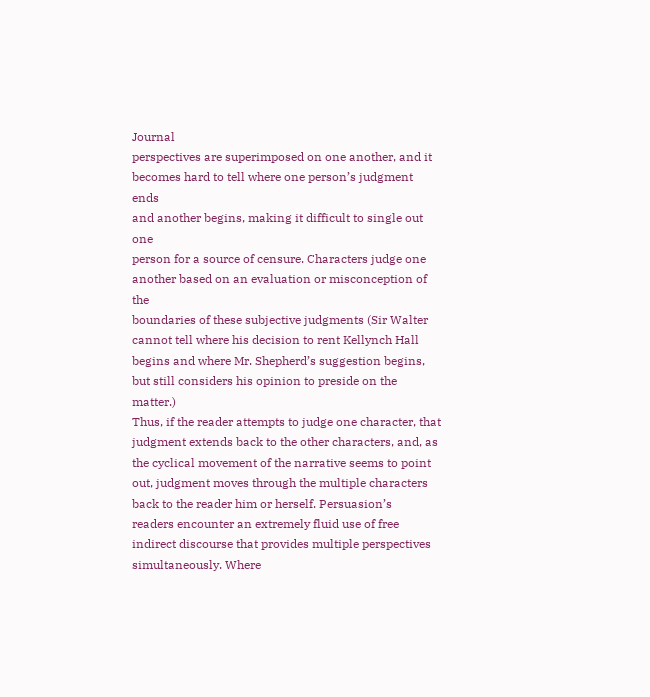Journal
perspectives are superimposed on one another, and it
becomes hard to tell where one person’s judgment ends
and another begins, making it difficult to single out one
person for a source of censure. Characters judge one
another based on an evaluation or misconception of the
boundaries of these subjective judgments (Sir Walter
cannot tell where his decision to rent Kellynch Hall
begins and where Mr. Shepherd’s suggestion begins,
but still considers his opinion to preside on the matter.)
Thus, if the reader attempts to judge one character, that
judgment extends back to the other characters, and, as
the cyclical movement of the narrative seems to point
out, judgment moves through the multiple characters
back to the reader him or herself. Persuasion’s
readers encounter an extremely fluid use of free
indirect discourse that provides multiple perspectives
simultaneously. Where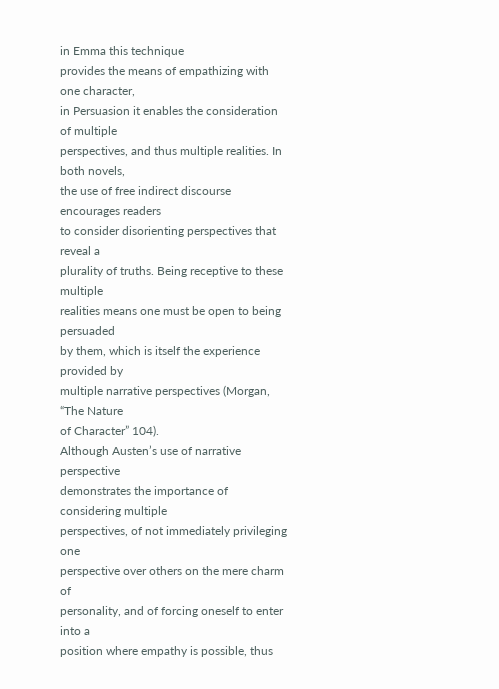in Emma this technique
provides the means of empathizing with one character,
in Persuasion it enables the consideration of multiple
perspectives, and thus multiple realities. In both novels,
the use of free indirect discourse encourages readers
to consider disorienting perspectives that reveal a
plurality of truths. Being receptive to these multiple
realities means one must be open to being persuaded
by them, which is itself the experience provided by
multiple narrative perspectives (Morgan, “The Nature
of Character” 104).
Although Austen’s use of narrative perspective
demonstrates the importance of considering multiple
perspectives, of not immediately privileging one
perspective over others on the mere charm of
personality, and of forcing oneself to enter into a
position where empathy is possible, thus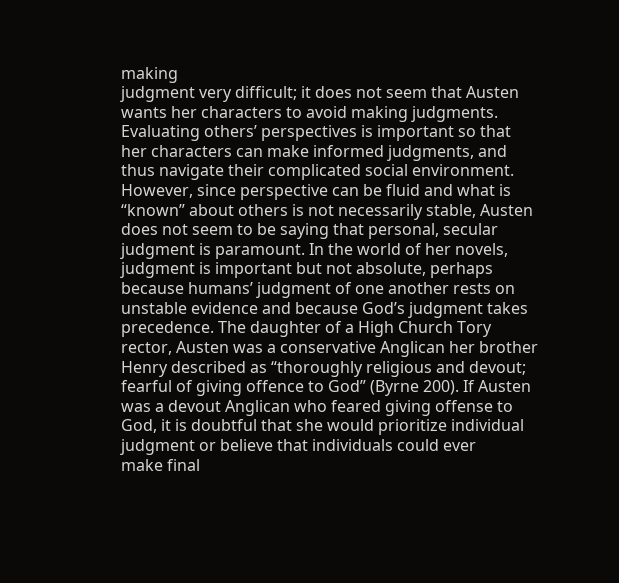making
judgment very difficult; it does not seem that Austen
wants her characters to avoid making judgments.
Evaluating others’ perspectives is important so that
her characters can make informed judgments, and
thus navigate their complicated social environment.
However, since perspective can be fluid and what is
“known” about others is not necessarily stable, Austen
does not seem to be saying that personal, secular
judgment is paramount. In the world of her novels,
judgment is important but not absolute, perhaps
because humans’ judgment of one another rests on
unstable evidence and because God’s judgment takes
precedence. The daughter of a High Church Tory
rector, Austen was a conservative Anglican her brother
Henry described as “thoroughly religious and devout;
fearful of giving offence to God” (Byrne 200). If Austen
was a devout Anglican who feared giving offense to
God, it is doubtful that she would prioritize individual
judgment or believe that individuals could ever
make final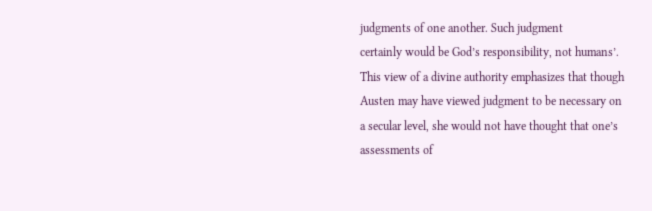judgments of one another. Such judgment
certainly would be God’s responsibility, not humans’.
This view of a divine authority emphasizes that though
Austen may have viewed judgment to be necessary on
a secular level, she would not have thought that one’s
assessments of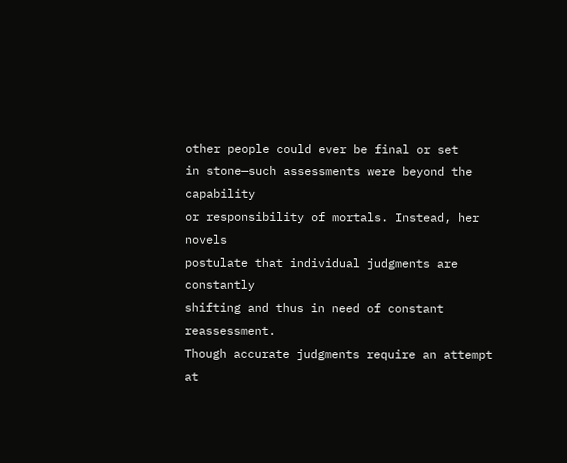other people could ever be final or set
in stone—such assessments were beyond the capability
or responsibility of mortals. Instead, her novels
postulate that individual judgments are constantly
shifting and thus in need of constant reassessment.
Though accurate judgments require an attempt at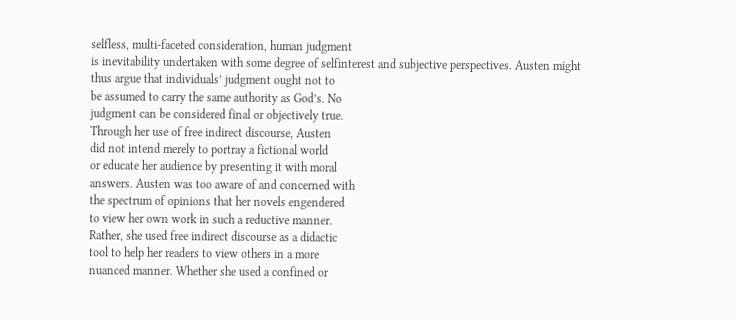selfless, multi-faceted consideration, human judgment
is inevitability undertaken with some degree of selfinterest and subjective perspectives. Austen might
thus argue that individuals’ judgment ought not to
be assumed to carry the same authority as God’s. No
judgment can be considered final or objectively true.
Through her use of free indirect discourse, Austen
did not intend merely to portray a fictional world
or educate her audience by presenting it with moral
answers. Austen was too aware of and concerned with
the spectrum of opinions that her novels engendered
to view her own work in such a reductive manner.
Rather, she used free indirect discourse as a didactic
tool to help her readers to view others in a more
nuanced manner. Whether she used a confined or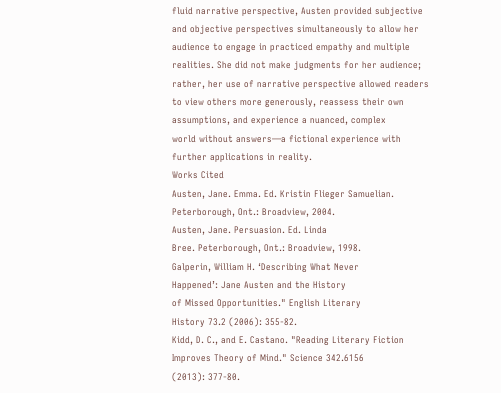fluid narrative perspective, Austen provided subjective
and objective perspectives simultaneously to allow her
audience to engage in practiced empathy and multiple
realities. She did not make judgments for her audience;
rather, her use of narrative perspective allowed readers
to view others more generously, reassess their own
assumptions, and experience a nuanced, complex
world without answers—a fictional experience with
further applications in reality.
Works Cited
Austen, Jane. Emma. Ed. Kristin Flieger Samuelian.
Peterborough, Ont.: Broadview, 2004.
Austen, Jane. Persuasion. Ed. Linda
Bree. Peterborough, Ont.: Broadview, 1998.
Galperin, William H. ‘Describing What Never
Happened’: Jane Austen and the History
of Missed Opportunities." English Literary
History 73.2 (2006): 355-82.
Kidd, D. C., and E. Castano. "Reading Literary Fiction
Improves Theory of Mind." Science 342.6156
(2013): 377-80.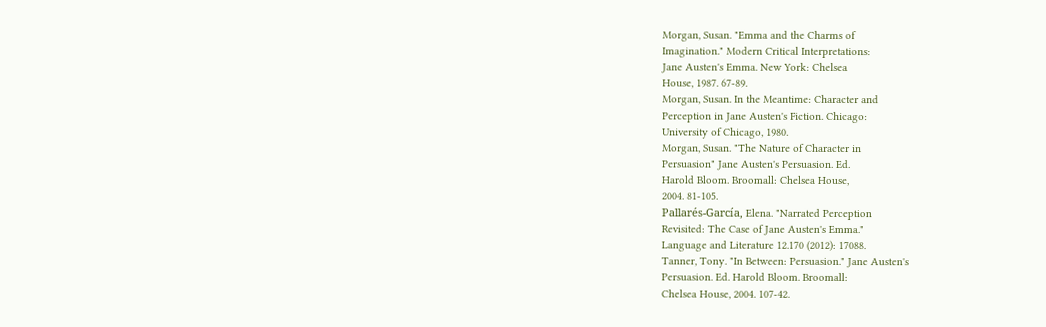Morgan, Susan. "Emma and the Charms of
Imagination." Modern Critical Interpretations:
Jane Austen's Emma. New York: Chelsea
House, 1987. 67-89.
Morgan, Susan. In the Meantime: Character and
Perception in Jane Austen's Fiction. Chicago:
University of Chicago, 1980.
Morgan, Susan. "The Nature of Character in
Persuasion" Jane Austen's Persuasion. Ed.
Harold Bloom. Broomall: Chelsea House,
2004. 81-105.
Pallarés-García, Elena. "Narrated Perception
Revisited: The Case of Jane Austen's Emma."
Language and Literature 12.170 (2012): 17088.
Tanner, Tony. "In Between: Persuasion." Jane Austen's
Persuasion. Ed. Harold Bloom. Broomall:
Chelsea House, 2004. 107-42.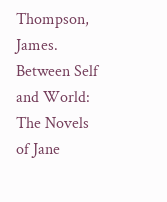Thompson, James. Between Self and World: The Novels
of Jane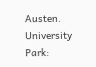Austen. University Park: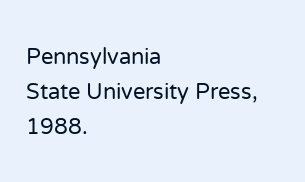Pennsylvania
State University Press, 1988.